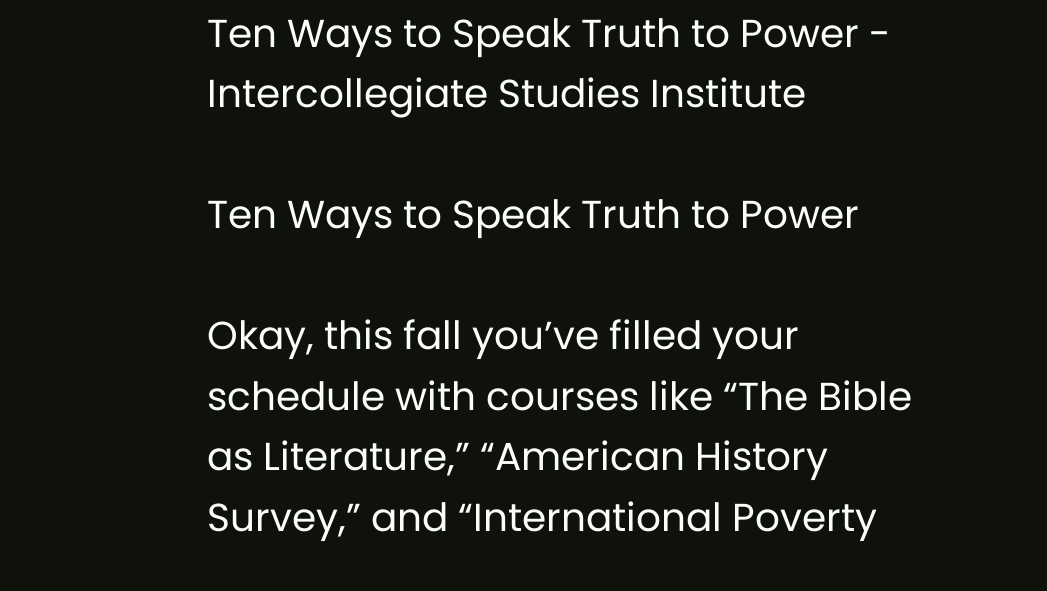Ten Ways to Speak Truth to Power - Intercollegiate Studies Institute

Ten Ways to Speak Truth to Power

Okay, this fall you’ve filled your schedule with courses like “The Bible as Literature,” “American History Survey,” and “International Poverty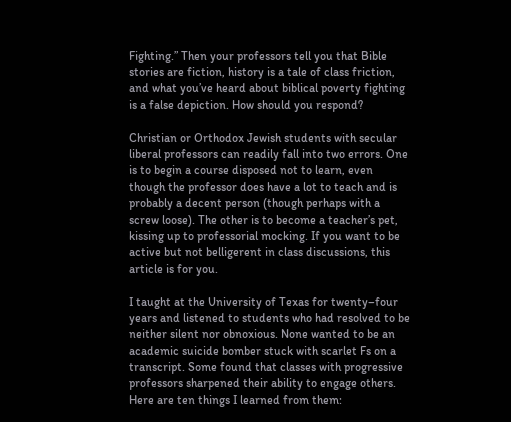Fighting.” Then your professors tell you that Bible stories are fiction, history is a tale of class friction, and what you’ve heard about biblical poverty fighting is a false depiction. How should you respond?

Christian or Orthodox Jewish students with secular liberal professors can readily fall into two errors. One is to begin a course disposed not to learn, even though the professor does have a lot to teach and is probably a decent person (though perhaps with a screw loose). The other is to become a teacher’s pet, kissing up to professorial mocking. If you want to be active but not belligerent in class discussions, this article is for you.

I taught at the University of Texas for twenty–four years and listened to students who had resolved to be neither silent nor obnoxious. None wanted to be an academic suicide bomber stuck with scarlet Fs on a transcript. Some found that classes with progressive professors sharpened their ability to engage others. Here are ten things I learned from them: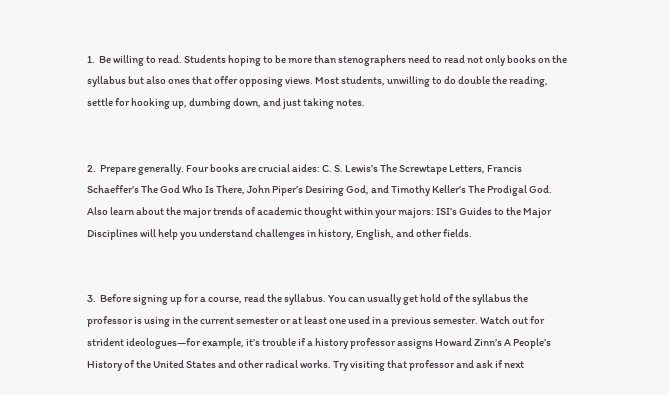1.  Be willing to read. Students hoping to be more than stenographers need to read not only books on the syllabus but also ones that offer opposing views. Most students, unwilling to do double the reading, settle for hooking up, dumbing down, and just taking notes.


2.  Prepare generally. Four books are crucial aides: C. S. Lewis’s The Screwtape Letters, Francis Schaeffer’s The God Who Is There, John Piper’s Desiring God, and Timothy Keller’s The Prodigal God. Also learn about the major trends of academic thought within your majors: ISI’s Guides to the Major Disciplines will help you understand challenges in history, English, and other fields.


3.  Before signing up for a course, read the syllabus. You can usually get hold of the syllabus the professor is using in the current semester or at least one used in a previous semester. Watch out for strident ideologues—for example, it’s trouble if a history professor assigns Howard Zinn’s A People’s History of the United States and other radical works. Try visiting that professor and ask if next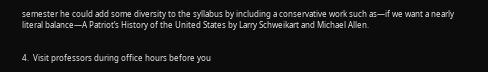semester he could add some diversity to the syllabus by including a conservative work such as—if we want a nearly literal balance—A Patriot’s History of the United States by Larry Schweikart and Michael Allen.


4.  Visit professors during office hours before you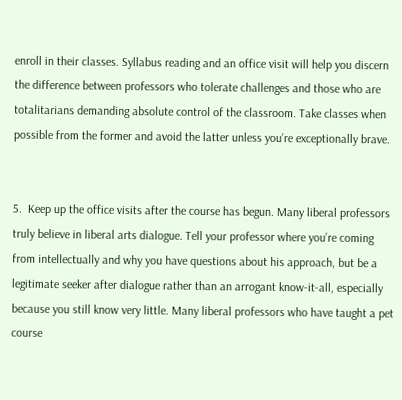enroll in their classes. Syllabus reading and an office visit will help you discern the difference between professors who tolerate challenges and those who are totalitarians demanding absolute control of the classroom. Take classes when possible from the former and avoid the latter unless you’re exceptionally brave.


5.  Keep up the office visits after the course has begun. Many liberal professors truly believe in liberal arts dialogue. Tell your professor where you’re coming from intellectually and why you have questions about his approach, but be a legitimate seeker after dialogue rather than an arrogant know-it-all, especially because you still know very little. Many liberal professors who have taught a pet course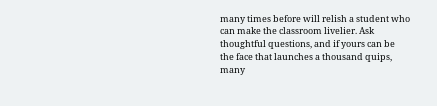many times before will relish a student who can make the classroom livelier. Ask thoughtful questions, and if yours can be the face that launches a thousand quips, many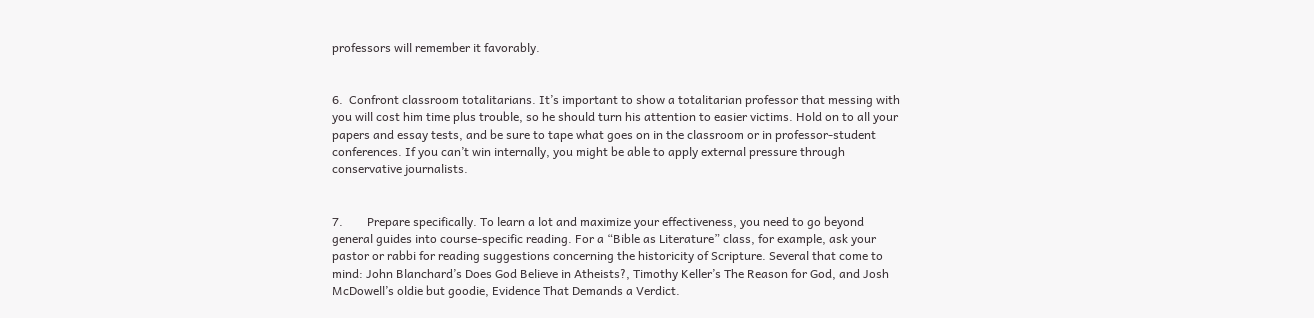professors will remember it favorably.


6.  Confront classroom totalitarians. It’s important to show a totalitarian professor that messing with you will cost him time plus trouble, so he should turn his attention to easier victims. Hold on to all your papers and essay tests, and be sure to tape what goes on in the classroom or in professor-student conferences. If you can’t win internally, you might be able to apply external pressure through conservative journalists.


7.        Prepare specifically. To learn a lot and maximize your effectiveness, you need to go beyond general guides into course-specific reading. For a “Bible as Literature” class, for example, ask your pastor or rabbi for reading suggestions concerning the historicity of Scripture. Several that come to mind: John Blanchard’s Does God Believe in Atheists?, Timothy Keller’s The Reason for God, and Josh McDowell’s oldie but goodie, Evidence That Demands a Verdict.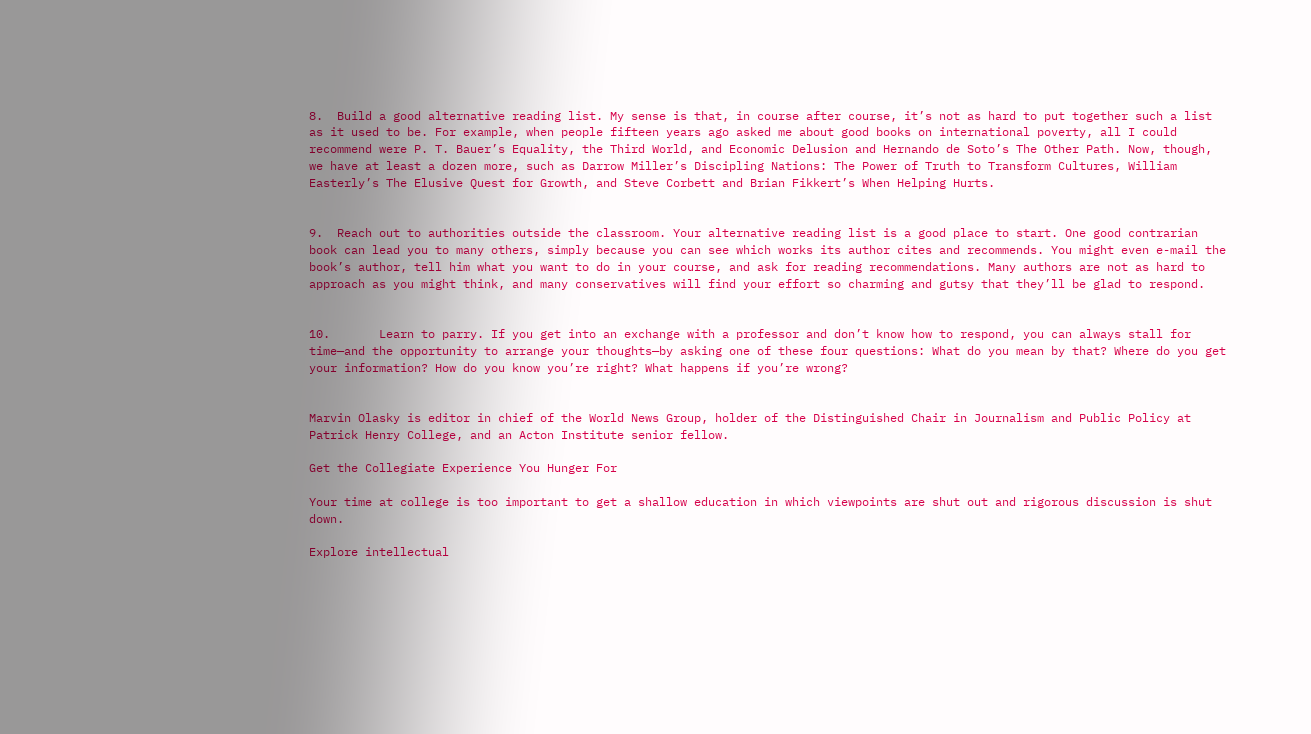8.  Build a good alternative reading list. My sense is that, in course after course, it’s not as hard to put together such a list as it used to be. For example, when people fifteen years ago asked me about good books on international poverty, all I could recommend were P. T. Bauer’s Equality, the Third World, and Economic Delusion and Hernando de Soto’s The Other Path. Now, though, we have at least a dozen more, such as Darrow Miller’s Discipling Nations: The Power of Truth to Transform Cultures, William Easterly’s The Elusive Quest for Growth, and Steve Corbett and Brian Fikkert’s When Helping Hurts.


9.  Reach out to authorities outside the classroom. Your alternative reading list is a good place to start. One good contrarian book can lead you to many others, simply because you can see which works its author cites and recommends. You might even e-mail the book’s author, tell him what you want to do in your course, and ask for reading recommendations. Many authors are not as hard to approach as you might think, and many conservatives will find your effort so charming and gutsy that they’ll be glad to respond.


10.       Learn to parry. If you get into an exchange with a professor and don’t know how to respond, you can always stall for time—and the opportunity to arrange your thoughts—by asking one of these four questions: What do you mean by that? Where do you get your information? How do you know you’re right? What happens if you’re wrong?


Marvin Olasky is editor in chief of the World News Group, holder of the Distinguished Chair in Journalism and Public Policy at Patrick Henry College, and an Acton Institute senior fellow.

Get the Collegiate Experience You Hunger For

Your time at college is too important to get a shallow education in which viewpoints are shut out and rigorous discussion is shut down.

Explore intellectual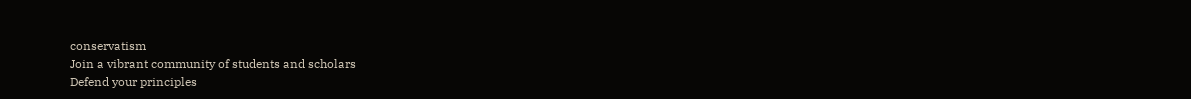conservatism
Join a vibrant community of students and scholars
Defend your principles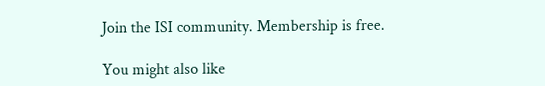Join the ISI community. Membership is free.

You might also like